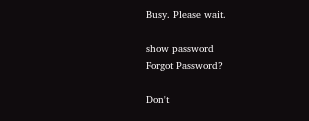Busy. Please wait.

show password
Forgot Password?

Don't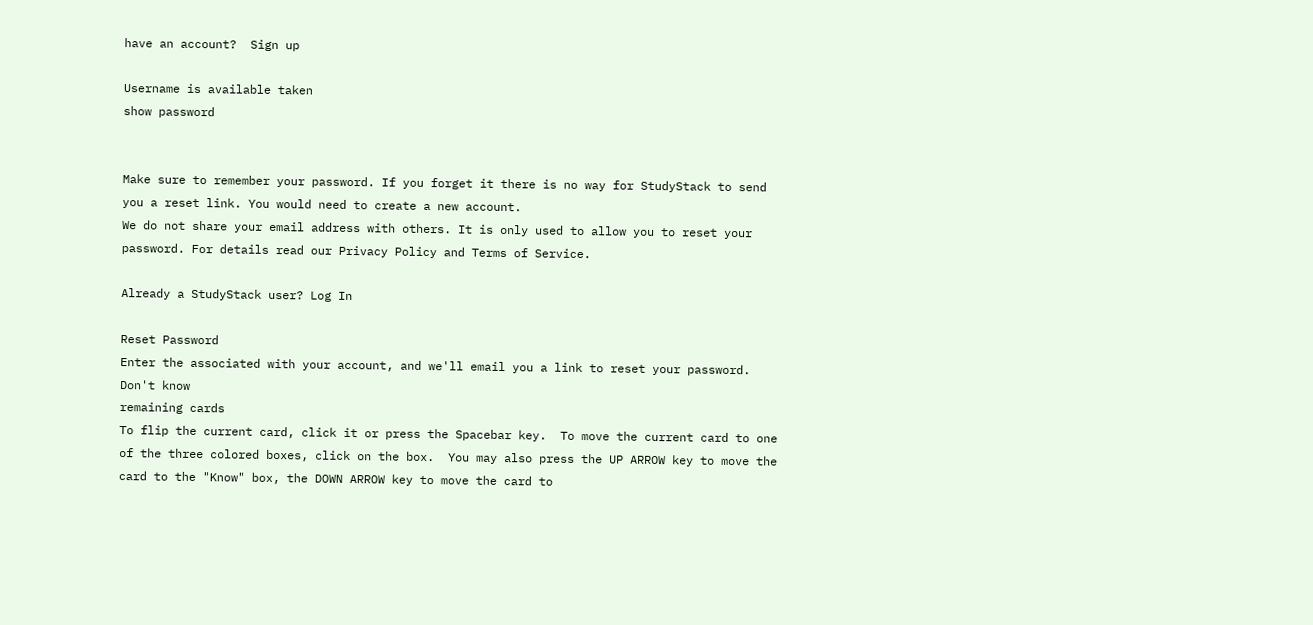have an account?  Sign up

Username is available taken
show password


Make sure to remember your password. If you forget it there is no way for StudyStack to send you a reset link. You would need to create a new account.
We do not share your email address with others. It is only used to allow you to reset your password. For details read our Privacy Policy and Terms of Service.

Already a StudyStack user? Log In

Reset Password
Enter the associated with your account, and we'll email you a link to reset your password.
Don't know
remaining cards
To flip the current card, click it or press the Spacebar key.  To move the current card to one of the three colored boxes, click on the box.  You may also press the UP ARROW key to move the card to the "Know" box, the DOWN ARROW key to move the card to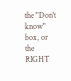the "Don't know" box, or the RIGHT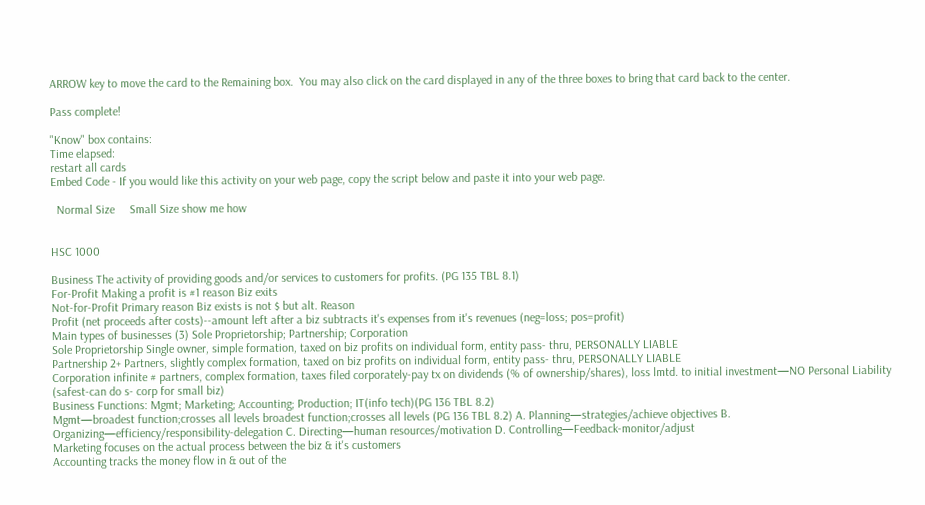ARROW key to move the card to the Remaining box.  You may also click on the card displayed in any of the three boxes to bring that card back to the center.

Pass complete!

"Know" box contains:
Time elapsed:
restart all cards
Embed Code - If you would like this activity on your web page, copy the script below and paste it into your web page.

  Normal Size     Small Size show me how


HSC 1000

Business The activity of providing goods and/or services to customers for profits. (PG 135 TBL 8.1)
For-Profit Making a profit is #1 reason Biz exits
Not-for-Profit Primary reason Biz exists is not $ but alt. Reason
Profit (net proceeds after costs)--amount left after a biz subtracts it's expenses from it's revenues (neg=loss; pos=profit)
Main types of businesses (3) Sole Proprietorship; Partnership; Corporation
Sole Proprietorship Single owner, simple formation, taxed on biz profits on individual form, entity pass- thru, PERSONALLY LIABLE
Partnership 2+ Partners, slightly complex formation, taxed on biz profits on individual form, entity pass- thru, PERSONALLY LIABLE
Corporation infinite # partners, complex formation, taxes filed corporately-pay tx on dividends (% of ownership/shares), loss lmtd. to initial investment—NO Personal Liability (safest-can do s- corp for small biz)
Business Functions: Mgmt; Marketing; Accounting; Production; IT(info tech)(PG 136 TBL 8.2)
Mgmt—broadest function;crosses all levels broadest function;crosses all levels (PG 136 TBL 8.2) A. Planning—strategies/achieve objectives B. Organizing—efficiency/responsibility-delegation C. Directing—human resources/motivation D. Controlling—Feedback-monitor/adjust
Marketing focuses on the actual process between the biz & it's customers
Accounting tracks the money flow in & out of the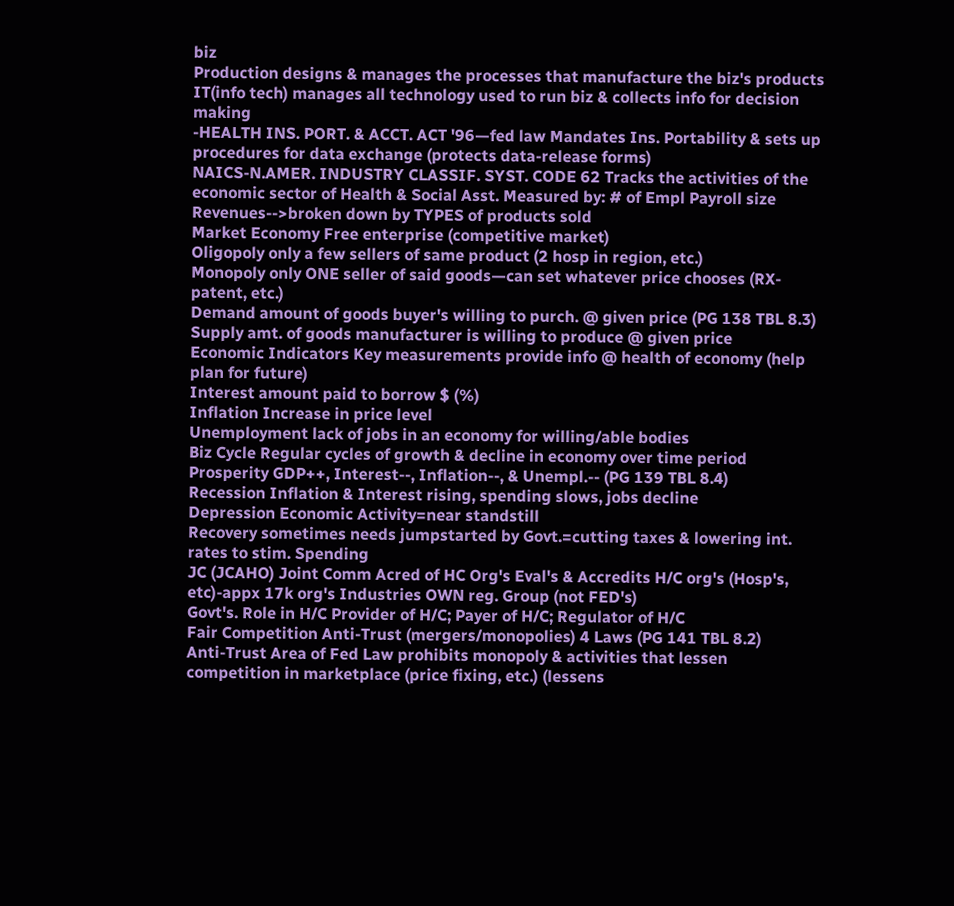biz
Production designs & manages the processes that manufacture the biz's products
IT(info tech) manages all technology used to run biz & collects info for decision making
-HEALTH INS. PORT. & ACCT. ACT '96—fed law Mandates Ins. Portability & sets up procedures for data exchange (protects data-release forms)
NAICS-N.AMER. INDUSTRY CLASSIF. SYST. CODE 62 Tracks the activities of the economic sector of Health & Social Asst. Measured by: # of Empl Payroll size Revenues-->broken down by TYPES of products sold
Market Economy Free enterprise (competitive market)
Oligopoly only a few sellers of same product (2 hosp in region, etc.)
Monopoly only ONE seller of said goods—can set whatever price chooses (RX-patent, etc.)
Demand amount of goods buyer's willing to purch. @ given price (PG 138 TBL 8.3)
Supply amt. of goods manufacturer is willing to produce @ given price
Economic Indicators Key measurements provide info @ health of economy (help plan for future)
Interest amount paid to borrow $ (%)
Inflation Increase in price level
Unemployment lack of jobs in an economy for willing/able bodies
Biz Cycle Regular cycles of growth & decline in economy over time period
Prosperity GDP++, Interest--, Inflation--, & Unempl.-- (PG 139 TBL 8.4)
Recession Inflation & Interest rising, spending slows, jobs decline
Depression Economic Activity=near standstill
Recovery sometimes needs jumpstarted by Govt.=cutting taxes & lowering int. rates to stim. Spending
JC (JCAHO) Joint Comm Acred of HC Org's Eval's & Accredits H/C org's (Hosp's, etc)-appx 17k org's Industries OWN reg. Group (not FED's)
Govt's. Role in H/C Provider of H/C; Payer of H/C; Regulator of H/C
Fair Competition Anti-Trust (mergers/monopolies) 4 Laws (PG 141 TBL 8.2)
Anti-Trust Area of Fed Law prohibits monopoly & activities that lessen competition in marketplace (price fixing, etc.) (lessens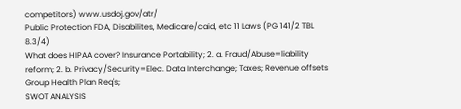competitors) www.usdoj.gov/atr/
Public Protection FDA, Disabilites, Medicare/caid, etc 11 Laws (PG 141/2 TBL 8.3/4)
What does HIPAA cover? Insurance Portability; 2. a. Fraud/Abuse=liability reform; 2. b. Privacy/Security=Elec. Data Interchange; Taxes; Revenue offsets Group Health Plan Req's;
SWOT ANALYSIS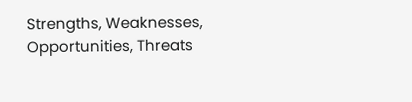Strengths, Weaknesses, Opportunities, Threats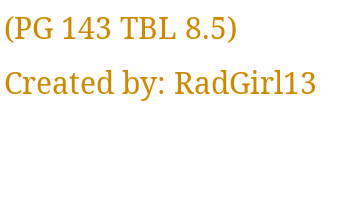(PG 143 TBL 8.5)
Created by: RadGirl13